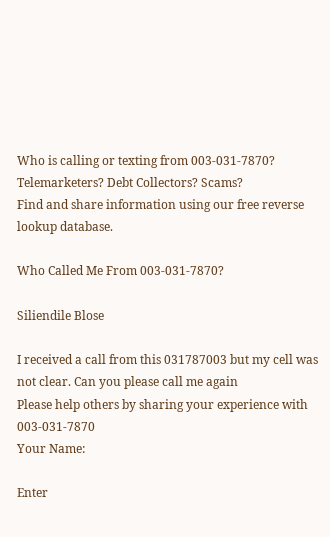Who is calling or texting from 003-031-7870?
Telemarketers? Debt Collectors? Scams?
Find and share information using our free reverse lookup database.

Who Called Me From 003-031-7870?

Siliendile Blose

I received a call from this 031787003 but my cell was not clear. Can you please call me again
Please help others by sharing your experience with 003-031-7870
Your Name:

Enter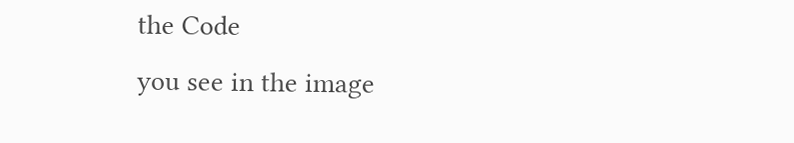the Code
you see in the image